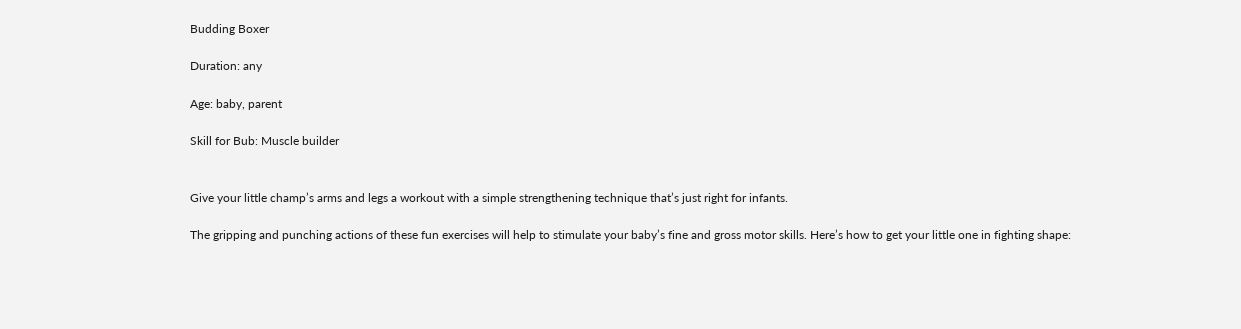Budding Boxer

Duration: any

Age: baby, parent

Skill for Bub: Muscle builder


Give your little champ’s arms and legs a workout with a simple strengthening technique that’s just right for infants.

The gripping and punching actions of these fun exercises will help to stimulate your baby’s fine and gross motor skills. Here’s how to get your little one in fighting shape: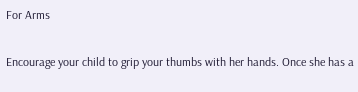For Arms

Encourage your child to grip your thumbs with her hands. Once she has a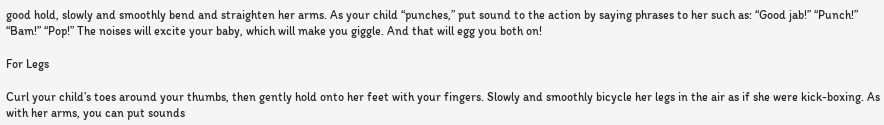good hold, slowly and smoothly bend and straighten her arms. As your child “punches,” put sound to the action by saying phrases to her such as: “Good jab!” “Punch!” “Bam!” “Pop!” The noises will excite your baby, which will make you giggle. And that will egg you both on!

For Legs

Curl your child’s toes around your thumbs, then gently hold onto her feet with your fingers. Slowly and smoothly bicycle her legs in the air as if she were kick-boxing. As with her arms, you can put sounds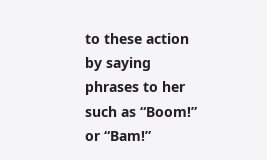to these action by saying phrases to her such as “Boom!” or “Bam!”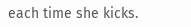each time she kicks.